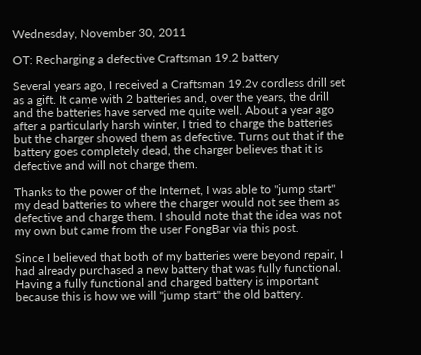Wednesday, November 30, 2011

OT: Recharging a defective Craftsman 19.2 battery

Several years ago, I received a Craftsman 19.2v cordless drill set as a gift. It came with 2 batteries and, over the years, the drill and the batteries have served me quite well. About a year ago after a particularly harsh winter, I tried to charge the batteries but the charger showed them as defective. Turns out that if the battery goes completely dead, the charger believes that it is defective and will not charge them.

Thanks to the power of the Internet, I was able to "jump start" my dead batteries to where the charger would not see them as defective and charge them. I should note that the idea was not my own but came from the user FongBar via this post.

Since I believed that both of my batteries were beyond repair, I had already purchased a new battery that was fully functional. Having a fully functional and charged battery is important because this is how we will "jump start" the old battery.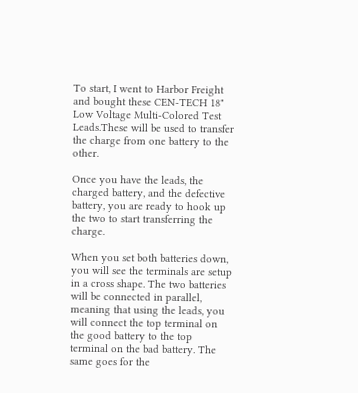To start, I went to Harbor Freight and bought these CEN-TECH 18" Low Voltage Multi-Colored Test Leads.These will be used to transfer the charge from one battery to the other.

Once you have the leads, the charged battery, and the defective battery, you are ready to hook up the two to start transferring the charge.

When you set both batteries down, you will see the terminals are setup in a cross shape. The two batteries will be connected in parallel, meaning that using the leads, you will connect the top terminal on the good battery to the top terminal on the bad battery. The same goes for the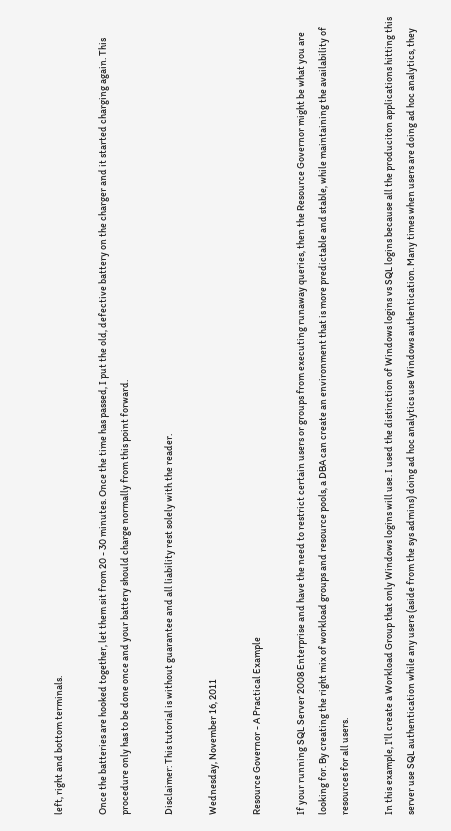left, right and bottom terminals.

Once the batteries are hooked together, let them sit from 20 - 30 minutes. Once the time has passed, I put the old, defective battery on the charger and it started charging again. This procedure only has to be done once and your battery should charge normally from this point forward.

Disclaimer: This tutorial is without guarantee and all liability rest solely with the reader.

Wednesday, November 16, 2011

Resource Governor - A Practical Example

If your running SQL Server 2008 Enterprise and have the need to restrict certain users or groups from executing runaway queries, then the Resource Governor might be what you are looking for. By creating the right mix of workload groups and resource pools, a DBA can create an environment that is more predictable and stable, while maintaining the availability of resources for all users.

In this example, I'll create a Workload Group that only Windows logins will use. I used the distinction of Windows logins vs SQL logins because all the produciton applications hitting this server use SQL authentication while any users (aside from the sys admins) doing ad hoc analytics use Windows authentication. Many times when users are doing ad hoc analytics, they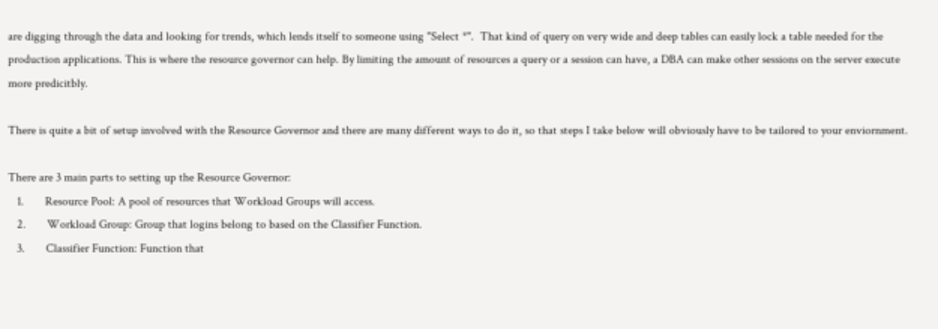are digging through the data and looking for trends, which lends itself to someone using "Select *".  That kind of query on very wide and deep tables can easily lock a table needed for the production applications. This is where the resource governor can help. By limiting the amount of resources a query or a session can have, a DBA can make other sessions on the server execute more predicitbly.

There is quite a bit of setup involved with the Resource Governor and there are many different ways to do it, so that steps I take below will obviously have to be tailored to your enviornment.

There are 3 main parts to setting up the Resource Governor:
   1.       Resource Pool: A pool of resources that Workload Groups will access.
   2.       Workload Group: Group that logins belong to based on the Classifier Function.
   3.       Classifier Function: Function that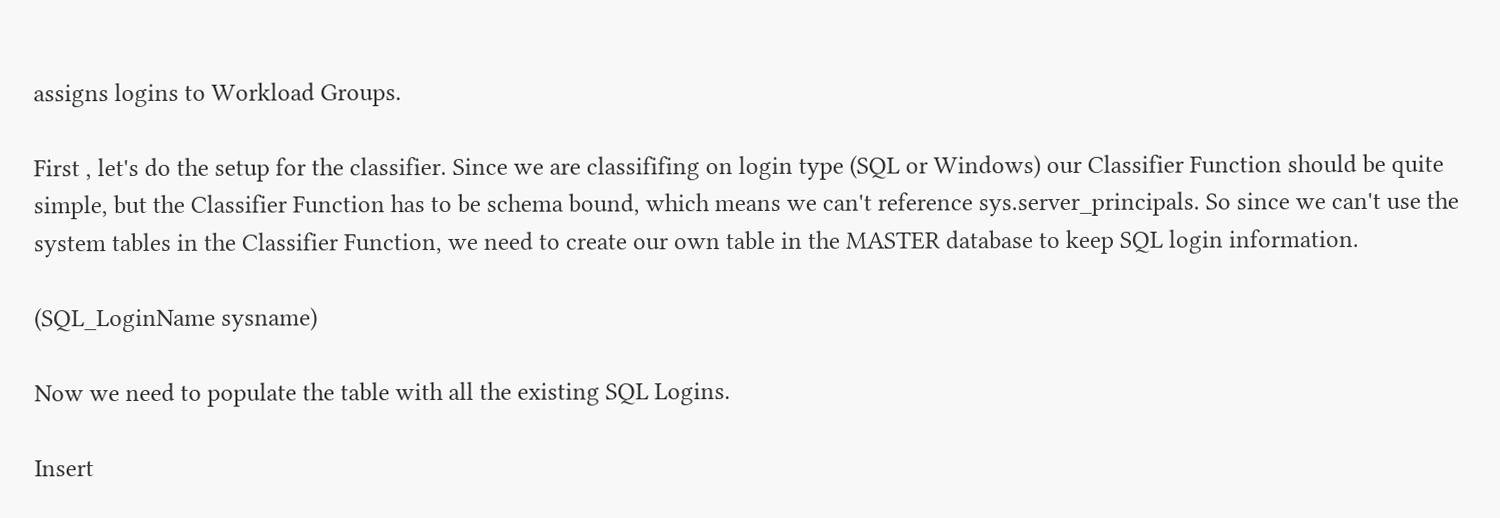assigns logins to Workload Groups.

First , let's do the setup for the classifier. Since we are classififing on login type (SQL or Windows) our Classifier Function should be quite simple, but the Classifier Function has to be schema bound, which means we can't reference sys.server_principals. So since we can't use the system tables in the Classifier Function, we need to create our own table in the MASTER database to keep SQL login information.

(SQL_LoginName sysname)

Now we need to populate the table with all the existing SQL Logins.

Insert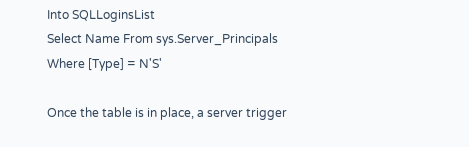Into SQLLoginsList
Select Name From sys.Server_Principals Where [Type] = N'S'

Once the table is in place, a server trigger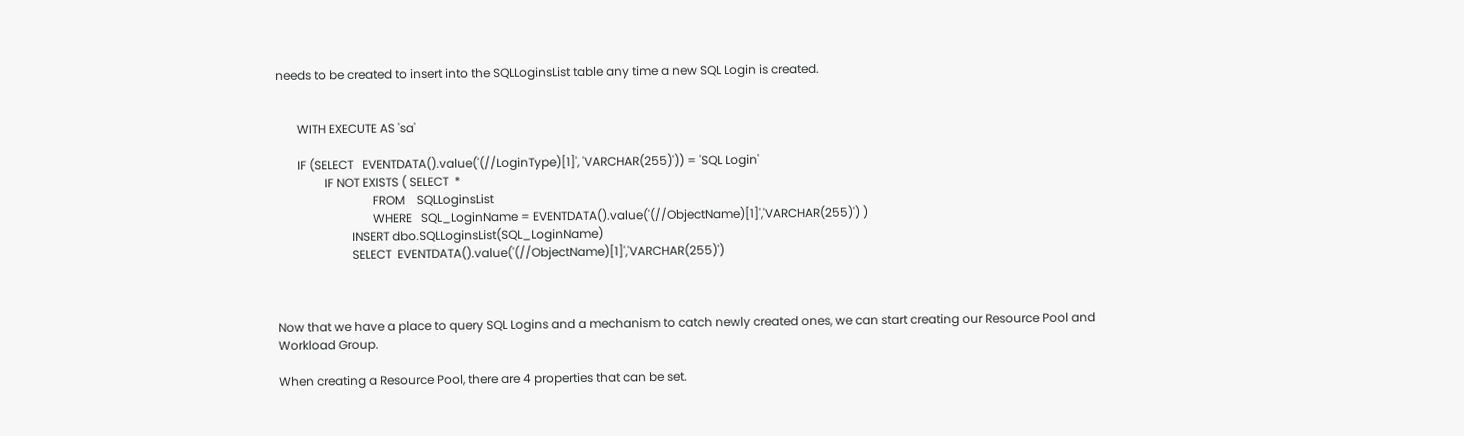needs to be created to insert into the SQLLoginsList table any time a new SQL Login is created.


       WITH EXECUTE AS 'sa'

       IF (SELECT   EVENTDATA().value('(//LoginType)[1]', 'VARCHAR(255)')) = 'SQL Login'
                IF NOT EXISTS ( SELECT  *
                                FROM    SQLLoginsList
                                WHERE   SQL_LoginName = EVENTDATA().value('(//ObjectName)[1]','VARCHAR(255)') )
                         INSERT dbo.SQLLoginsList(SQL_LoginName)
                         SELECT  EVENTDATA().value('(//ObjectName)[1]','VARCHAR(255)')



Now that we have a place to query SQL Logins and a mechanism to catch newly created ones, we can start creating our Resource Pool and Workload Group.

When creating a Resource Pool, there are 4 properties that can be set.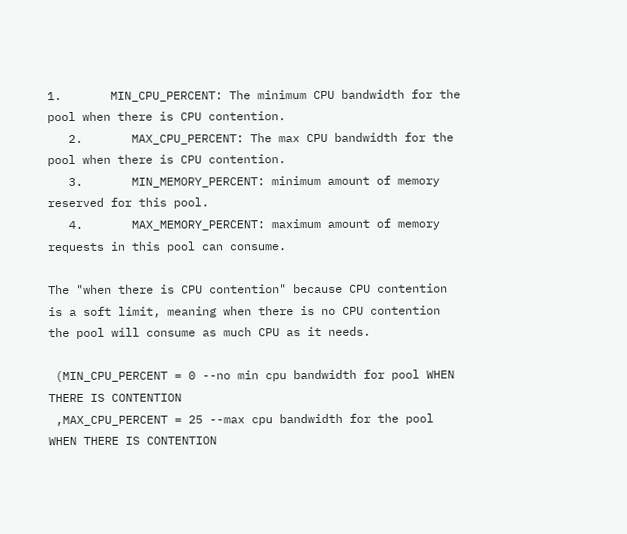1.       MIN_CPU_PERCENT: The minimum CPU bandwidth for the pool when there is CPU contention.
   2.       MAX_CPU_PERCENT: The max CPU bandwidth for the pool when there is CPU contention.
   3.       MIN_MEMORY_PERCENT: minimum amount of memory reserved for this pool.
   4.       MAX_MEMORY_PERCENT: maximum amount of memory requests in this pool can consume.

The "when there is CPU contention" because CPU contention is a soft limit, meaning when there is no CPU contention the pool will consume as much CPU as it needs.

 (MIN_CPU_PERCENT = 0 --no min cpu bandwidth for pool WHEN THERE IS CONTENTION
 ,MAX_CPU_PERCENT = 25 --max cpu bandwidth for the pool WHEN THERE IS CONTENTION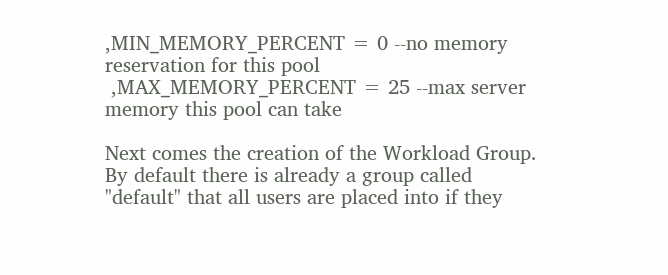,MIN_MEMORY_PERCENT = 0 --no memory reservation for this pool
 ,MAX_MEMORY_PERCENT = 25 --max server memory this pool can take

Next comes the creation of the Workload Group. By default there is already a group called "default" that all users are placed into if they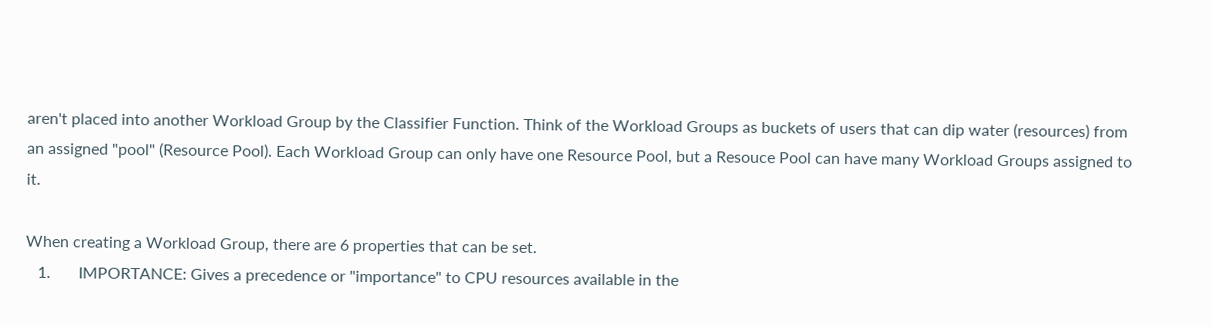aren't placed into another Workload Group by the Classifier Function. Think of the Workload Groups as buckets of users that can dip water (resources) from an assigned "pool" (Resource Pool). Each Workload Group can only have one Resource Pool, but a Resouce Pool can have many Workload Groups assigned to it.

When creating a Workload Group, there are 6 properties that can be set.
   1.       IMPORTANCE: Gives a precedence or "importance" to CPU resources available in the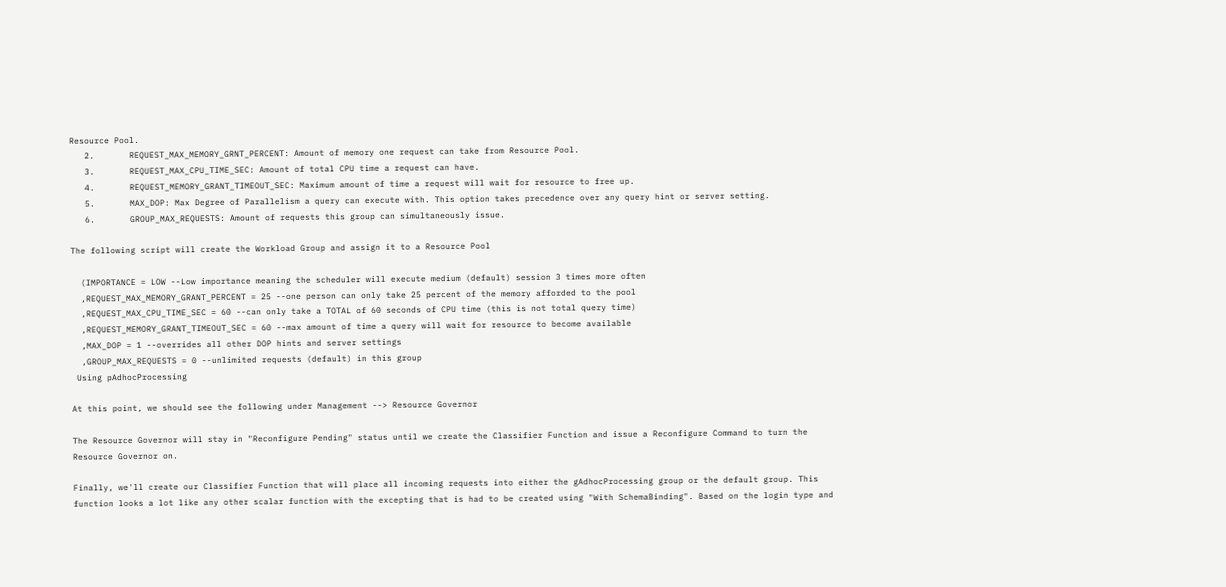Resource Pool.
   2.       REQUEST_MAX_MEMORY_GRNT_PERCENT: Amount of memory one request can take from Resource Pool.
   3.       REQUEST_MAX_CPU_TIME_SEC: Amount of total CPU time a request can have.
   4.       REQUEST_MEMORY_GRANT_TIMEOUT_SEC: Maximum amount of time a request will wait for resource to free up.
   5.       MAX_DOP: Max Degree of Parallelism a query can execute with. This option takes precedence over any query hint or server setting.
   6.       GROUP_MAX_REQUESTS: Amount of requests this group can simultaneously issue.

The following script will create the Workload Group and assign it to a Resource Pool

  (IMPORTANCE = LOW --Low importance meaning the scheduler will execute medium (default) session 3 times more often
  ,REQUEST_MAX_MEMORY_GRANT_PERCENT = 25 --one person can only take 25 percent of the memory afforded to the pool
  ,REQUEST_MAX_CPU_TIME_SEC = 60 --can only take a TOTAL of 60 seconds of CPU time (this is not total query time)
  ,REQUEST_MEMORY_GRANT_TIMEOUT_SEC = 60 --max amount of time a query will wait for resource to become available
  ,MAX_DOP = 1 --overrides all other DOP hints and server settings
  ,GROUP_MAX_REQUESTS = 0 --unlimited requests (default) in this group
 Using pAdhocProcessing

At this point, we should see the following under Management --> Resource Governor

The Resource Governor will stay in "Reconfigure Pending" status until we create the Classifier Function and issue a Reconfigure Command to turn the Resource Governor on.

Finally, we'll create our Classifier Function that will place all incoming requests into either the gAdhocProcessing group or the default group. This function looks a lot like any other scalar function with the excepting that is had to be created using "With SchemaBinding". Based on the login type and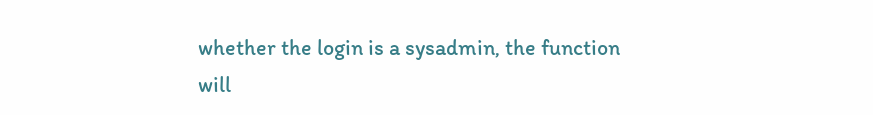whether the login is a sysadmin, the function will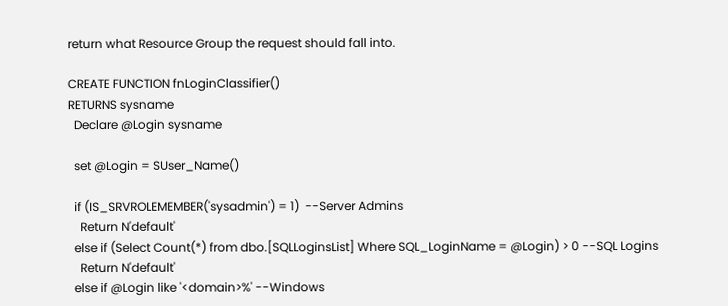return what Resource Group the request should fall into.

CREATE FUNCTION fnLoginClassifier()
RETURNS sysname
  Declare @Login sysname

  set @Login = SUser_Name()

  if (IS_SRVROLEMEMBER('sysadmin') = 1)  --Server Admins
    Return N'default'
  else if (Select Count(*) from dbo.[SQLLoginsList] Where SQL_LoginName = @Login) > 0 --SQL Logins
    Return N'default'
  else if @Login like '<domain>%' --Windows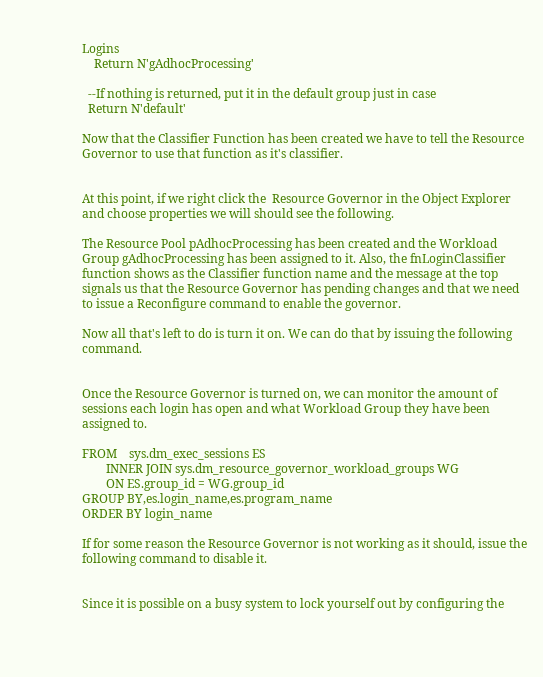Logins
    Return N'gAdhocProcessing'

  --If nothing is returned, put it in the default group just in case
  Return N'default'

Now that the Classifier Function has been created we have to tell the Resource Governor to use that function as it's classifier.


At this point, if we right click the  Resource Governor in the Object Explorer and choose properties we will should see the following.

The Resource Pool pAdhocProcessing has been created and the Workload Group gAdhocProcessing has been assigned to it. Also, the fnLoginClassifier function shows as the Classifier function name and the message at the top signals us that the Resource Governor has pending changes and that we need to issue a Reconfigure command to enable the governor.

Now all that's left to do is turn it on. We can do that by issuing the following command.


Once the Resource Governor is turned on, we can monitor the amount of sessions each login has open and what Workload Group they have been assigned to.

FROM    sys.dm_exec_sessions ES
        INNER JOIN sys.dm_resource_governor_workload_groups WG
        ON ES.group_id = WG.group_id
GROUP BY,es.login_name,es.program_name
ORDER BY login_name

If for some reason the Resource Governor is not working as it should, issue the following command to disable it.


Since it is possible on a busy system to lock yourself out by configuring the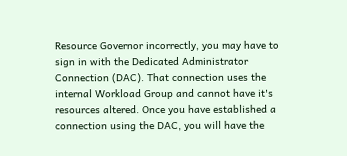Resource Governor incorrectly, you may have to sign in with the Dedicated Administrator Connection (DAC). That connection uses the internal Workload Group and cannot have it's resources altered. Once you have established a connection using the DAC, you will have the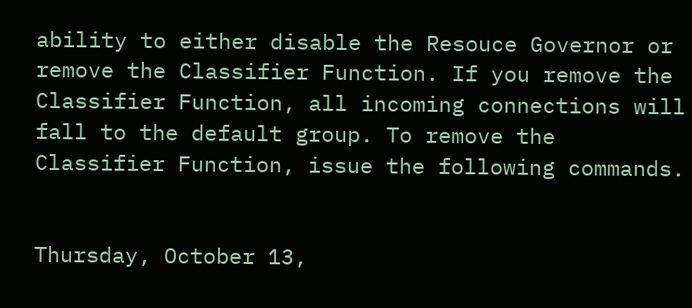ability to either disable the Resouce Governor or remove the Classifier Function. If you remove the Classifier Function, all incoming connections will fall to the default group. To remove the Classifier Function, issue the following commands.


Thursday, October 13,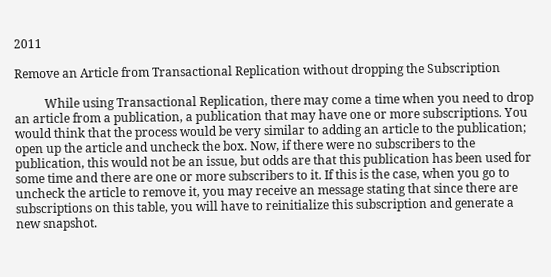2011

Remove an Article from Transactional Replication without dropping the Subscription

          While using Transactional Replication, there may come a time when you need to drop an article from a publication, a publication that may have one or more subscriptions. You would think that the process would be very similar to adding an article to the publication; open up the article and uncheck the box. Now, if there were no subscribers to the publication, this would not be an issue, but odds are that this publication has been used for some time and there are one or more subscribers to it. If this is the case, when you go to uncheck the article to remove it, you may receive an message stating that since there are subscriptions on this table, you will have to reinitialize this subscription and generate a new snapshot.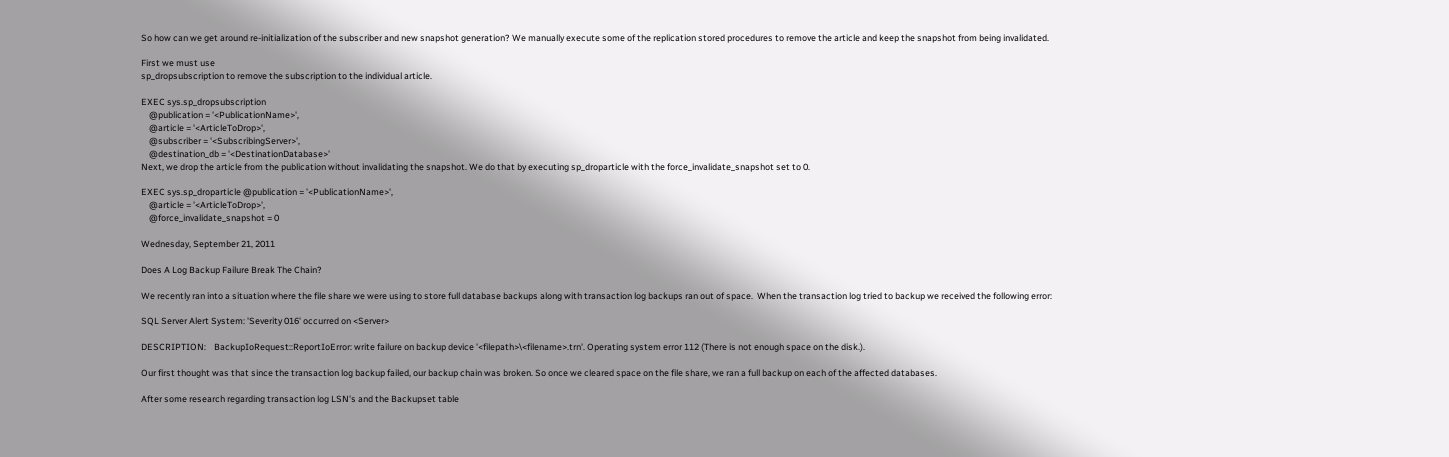So how can we get around re-initialization of the subscriber and new snapshot generation? We manually execute some of the replication stored procedures to remove the article and keep the snapshot from being invalidated.

First we must use
sp_dropsubscription to remove the subscription to the individual article.

EXEC sys.sp_dropsubscription
    @publication = '<PublicationName>',
    @article = '<ArticleToDrop>',
    @subscriber = '<SubscribingServer>',
    @destination_db = '<DestinationDatabase>'
Next, we drop the article from the publication without invalidating the snapshot. We do that by executing sp_droparticle with the force_invalidate_snapshot set to 0.

EXEC sys.sp_droparticle @publication = '<PublicationName>',
    @article = '<ArticleToDrop>',
    @force_invalidate_snapshot = 0

Wednesday, September 21, 2011

Does A Log Backup Failure Break The Chain?

We recently ran into a situation where the file share we were using to store full database backups along with transaction log backups ran out of space.  When the transaction log tried to backup we received the following error:

SQL Server Alert System: 'Severity 016' occurred on <Server>

DESCRIPTION:    BackupIoRequest::ReportIoError: write failure on backup device '<filepath>\<filename>.trn'. Operating system error 112 (There is not enough space on the disk.).

Our first thought was that since the transaction log backup failed, our backup chain was broken. So once we cleared space on the file share, we ran a full backup on each of the affected databases.

After some research regarding transaction log LSN's and the Backupset table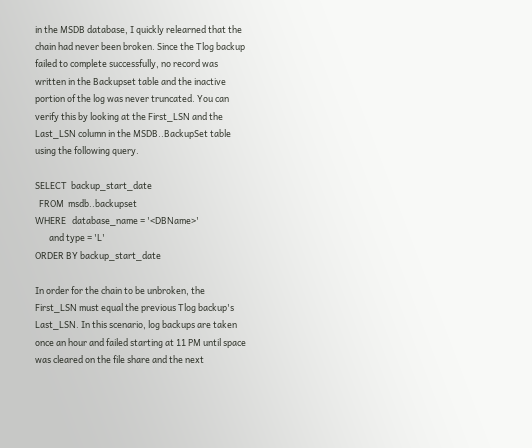in the MSDB database, I quickly relearned that the chain had never been broken. Since the Tlog backup failed to complete successfully, no record was written in the Backupset table and the inactive portion of the log was never truncated. You can verify this by looking at the First_LSN and the Last_LSN column in the MSDB..BackupSet table using the following query.

SELECT  backup_start_date
  FROM  msdb..backupset
WHERE   database_name = '<DBName>'
       and type = 'L'
ORDER BY backup_start_date

In order for the chain to be unbroken, the First_LSN must equal the previous Tlog backup's Last_LSN. In this scenario, log backups are taken once an hour and failed starting at 11 PM until space was cleared on the file share and the next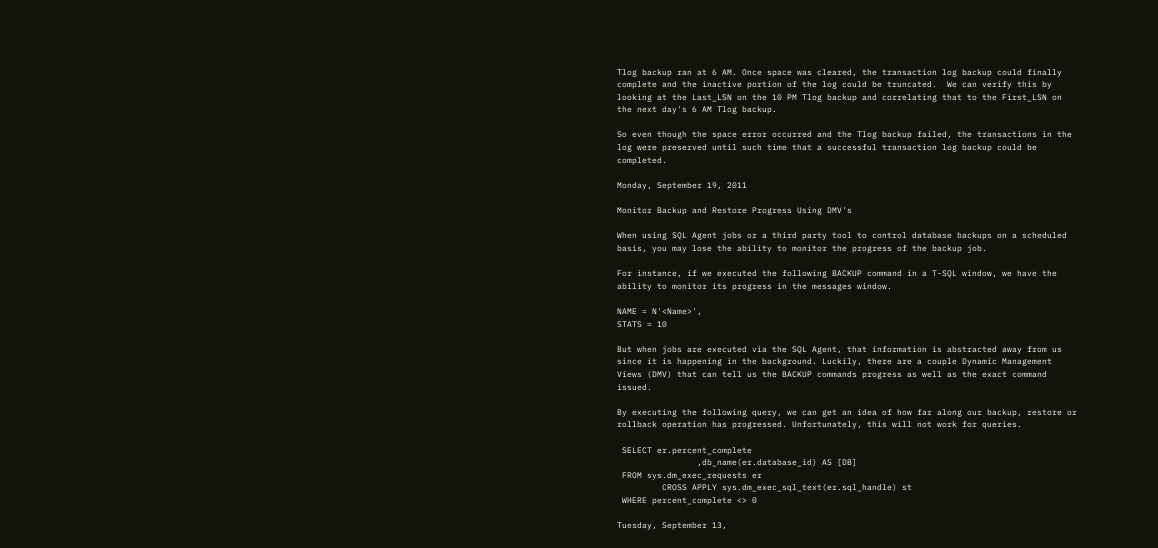Tlog backup ran at 6 AM. Once space was cleared, the transaction log backup could finally complete and the inactive portion of the log could be truncated.  We can verify this by looking at the Last_LSN on the 10 PM Tlog backup and correlating that to the First_LSN on the next day's 6 AM Tlog backup.

So even though the space error occurred and the Tlog backup failed, the transactions in the log were preserved until such time that a successful transaction log backup could be completed.

Monday, September 19, 2011

Monitor Backup and Restore Progress Using DMV's

When using SQL Agent jobs or a third party tool to control database backups on a scheduled basis, you may lose the ability to monitor the progress of the backup job.

For instance, if we executed the following BACKUP command in a T-SQL window, we have the ability to monitor its progress in the messages window.

NAME = N'<Name>',
STATS = 10

But when jobs are executed via the SQL Agent, that information is abstracted away from us since it is happening in the background. Luckily, there are a couple Dynamic Management Views (DMV) that can tell us the BACKUP commands progress as well as the exact command issued.

By executing the following query, we can get an idea of how far along our backup, restore or rollback operation has progressed. Unfortunately, this will not work for queries.

 SELECT er.percent_complete
                ,db_name(er.database_id) AS [DB]
 FROM sys.dm_exec_requests er
         CROSS APPLY sys.dm_exec_sql_text(er.sql_handle) st
 WHERE percent_complete <> 0

Tuesday, September 13,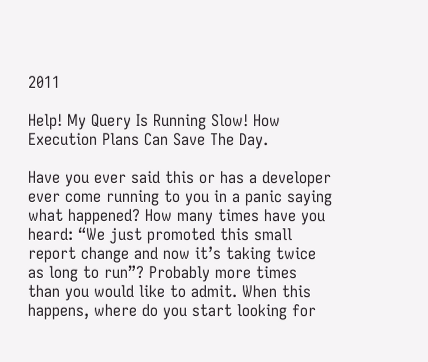2011

Help! My Query Is Running Slow! How Execution Plans Can Save The Day.

Have you ever said this or has a developer ever come running to you in a panic saying what happened? How many times have you heard: “We just promoted this small report change and now it’s taking twice as long to run”? Probably more times than you would like to admit. When this happens, where do you start looking for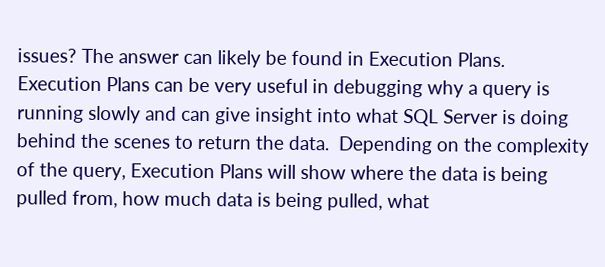issues? The answer can likely be found in Execution Plans.
Execution Plans can be very useful in debugging why a query is running slowly and can give insight into what SQL Server is doing behind the scenes to return the data.  Depending on the complexity of the query, Execution Plans will show where the data is being pulled from, how much data is being pulled, what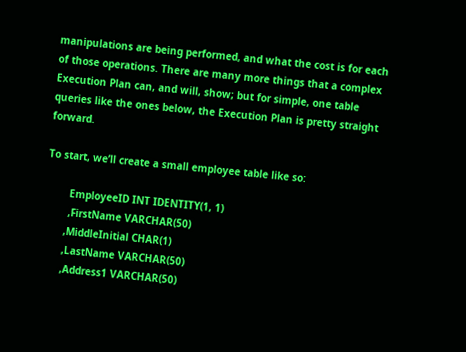manipulations are being performed, and what the cost is for each of those operations. There are many more things that a complex Execution Plan can, and will, show; but for simple, one table queries like the ones below, the Execution Plan is pretty straight forward.

To start, we’ll create a small employee table like so:

        EmployeeID INT IDENTITY(1, 1)
        ,FirstName VARCHAR(50)
       ,MiddleInitial CHAR(1)
       ,LastName VARCHAR(50)
       ,Address1 VARCHAR(50)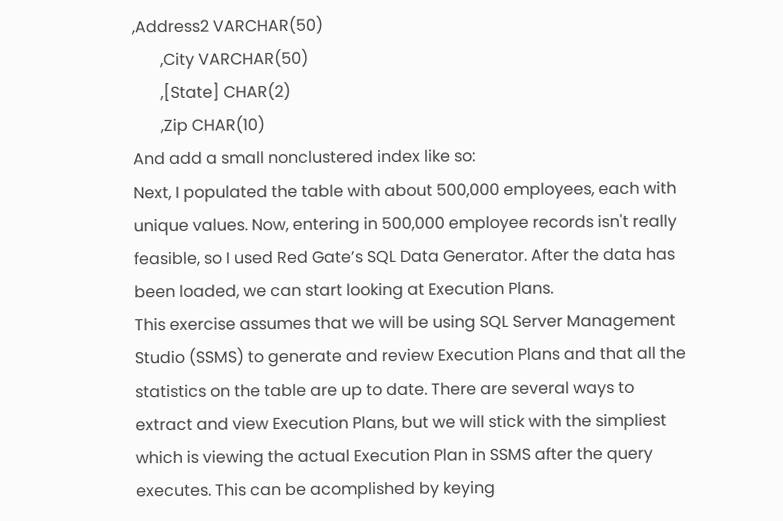,Address2 VARCHAR(50)
       ,City VARCHAR(50)
       ,[State] CHAR(2)
       ,Zip CHAR(10)
And add a small nonclustered index like so:
Next, I populated the table with about 500,000 employees, each with unique values. Now, entering in 500,000 employee records isn't really feasible, so I used Red Gate’s SQL Data Generator. After the data has been loaded, we can start looking at Execution Plans.
This exercise assumes that we will be using SQL Server Management Studio (SSMS) to generate and review Execution Plans and that all the statistics on the table are up to date. There are several ways to extract and view Execution Plans, but we will stick with the simpliest which is viewing the actual Execution Plan in SSMS after the query executes. This can be acomplished by keying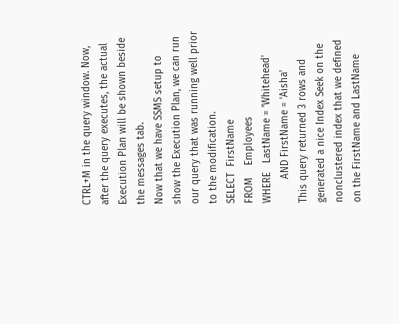CTRL+M in the query window. Now, after the query executes, the actual Execution Plan will be shown beside the messages tab.
Now that we have SSMS setup to show the Execution Plan, we can run our query that was running well prior to the modification.
SELECT  FirstName
FROM    Employees
WHERE   LastName = 'Whitehead'
        AND FirstName = 'Aisha'
This query returned 3 rows and generated a nice Index Seek on the nonclustered index that we defined on the FirstName and LastName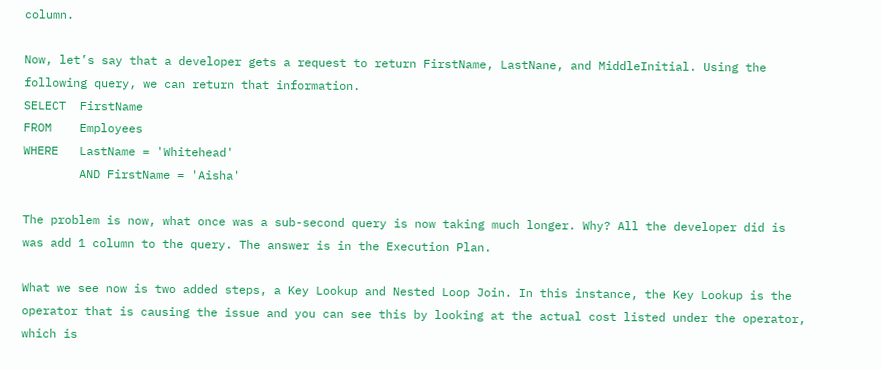column.

Now, let’s say that a developer gets a request to return FirstName, LastNane, and MiddleInitial. Using the following query, we can return that information.
SELECT  FirstName
FROM    Employees
WHERE   LastName = 'Whitehead'
        AND FirstName = 'Aisha'

The problem is now, what once was a sub-second query is now taking much longer. Why? All the developer did is was add 1 column to the query. The answer is in the Execution Plan.

What we see now is two added steps, a Key Lookup and Nested Loop Join. In this instance, the Key Lookup is the operator that is causing the issue and you can see this by looking at the actual cost listed under the operator, which is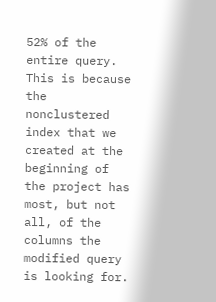52% of the entire query. This is because the nonclustered index that we created at the beginning of the project has most, but not all, of the columns the modified query is looking for.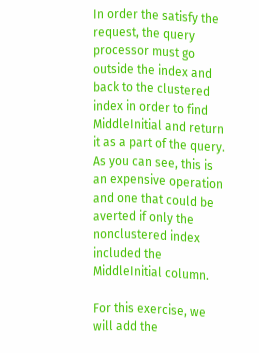In order the satisfy the request, the query processor must go outside the index and back to the clustered index in order to find MiddleInitial and return it as a part of the query. As you can see, this is an expensive operation and one that could be averted if only the nonclustered index included the MiddleInitial column.

For this exercise, we will add the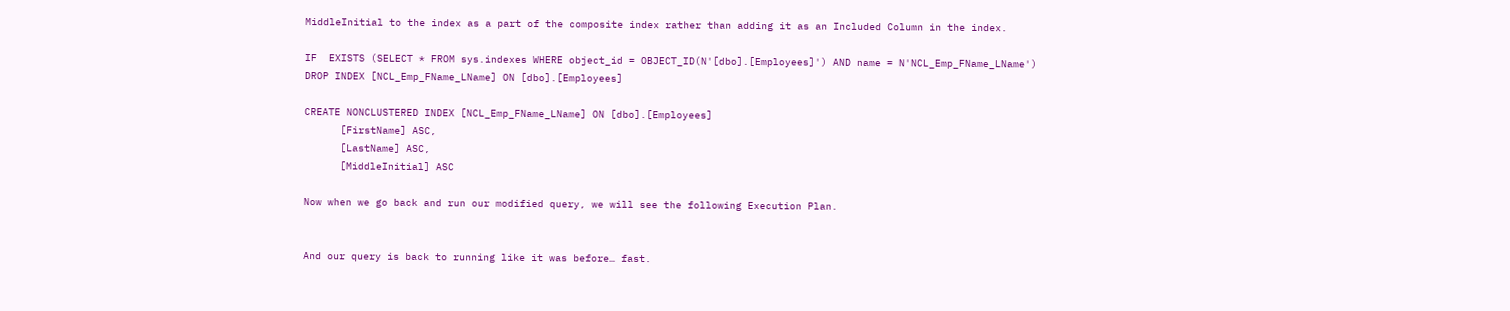MiddleInitial to the index as a part of the composite index rather than adding it as an Included Column in the index.

IF  EXISTS (SELECT * FROM sys.indexes WHERE object_id = OBJECT_ID(N'[dbo].[Employees]') AND name = N'NCL_Emp_FName_LName')
DROP INDEX [NCL_Emp_FName_LName] ON [dbo].[Employees]

CREATE NONCLUSTERED INDEX [NCL_Emp_FName_LName] ON [dbo].[Employees]
      [FirstName] ASC,
      [LastName] ASC,
      [MiddleInitial] ASC

Now when we go back and run our modified query, we will see the following Execution Plan.


And our query is back to running like it was before… fast.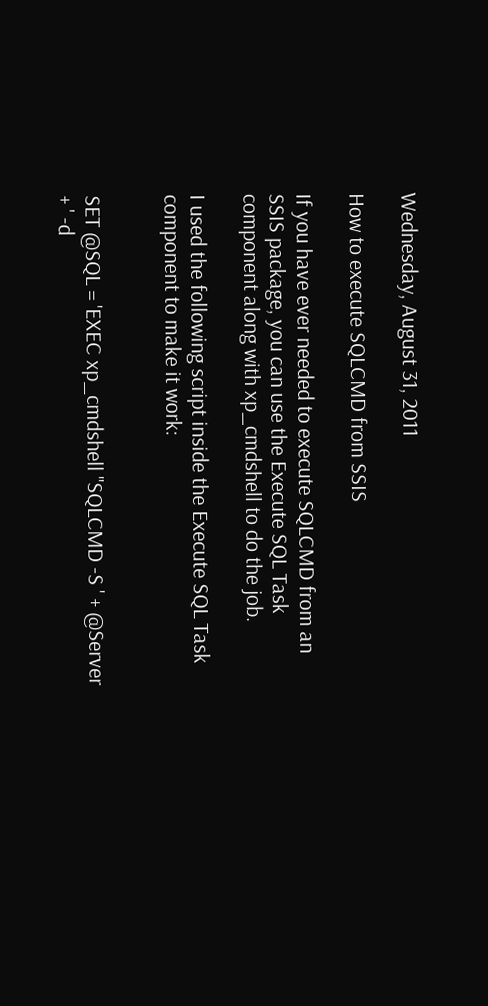Wednesday, August 31, 2011

How to execute SQLCMD from SSIS

If you have ever needed to execute SQLCMD from an SSIS package, you can use the Execute SQL Task component along with xp_cmdshell to do the job.

I used the following script inside the Execute SQL Task component to make it work:


SET @SQL = 'EXEC xp_cmdshell ''SQLCMD -S ' + @Server + ' -d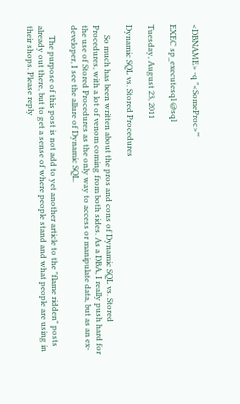<DBNAME> -q "<SomeProc>"'

EXEC sp_executesql @sql

Tuesday, August 23, 2011

Dynamic SQL vs. Stored Procedures

     So much has been written about the pros and cons of Dynamic SQL vs. Stored Procedures, with a lot of venom coming from both sides. As a DBA, I really push hard for the use of Stored Procedures as the only way to access or manipulate data, but as an ex-developer, I see the allure of Dynamic SQL.

     The purpose of this post is not add to yet another article to the "flame ridden" posts already out there, but to get a sense of where people stand and what people are using in their shops. Please reply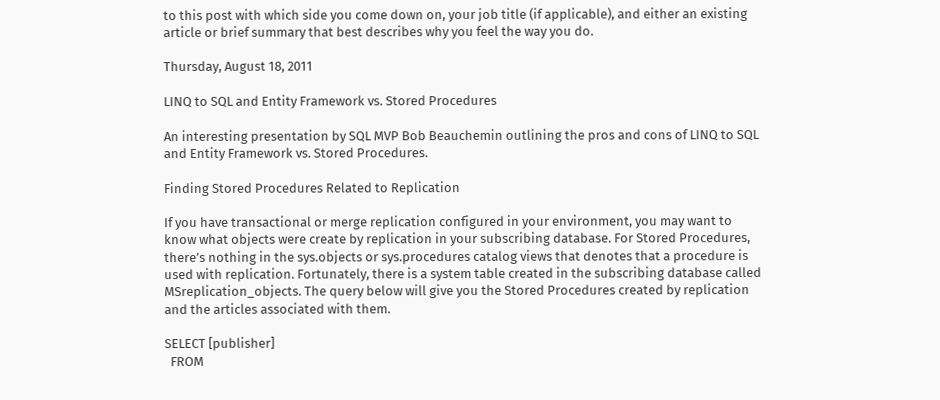to this post with which side you come down on, your job title (if applicable), and either an existing article or brief summary that best describes why you feel the way you do.

Thursday, August 18, 2011

LINQ to SQL and Entity Framework vs. Stored Procedures

An interesting presentation by SQL MVP Bob Beauchemin outlining the pros and cons of LINQ to SQL and Entity Framework vs. Stored Procedures.

Finding Stored Procedures Related to Replication

If you have transactional or merge replication configured in your environment, you may want to know what objects were create by replication in your subscribing database. For Stored Procedures, there’s nothing in the sys.objects or sys.procedures catalog views that denotes that a procedure is used with replication. Fortunately, there is a system table created in the subscribing database called MSreplication_objects. The query below will give you the Stored Procedures created by replication and the articles associated with them.

SELECT [publisher]
  FROM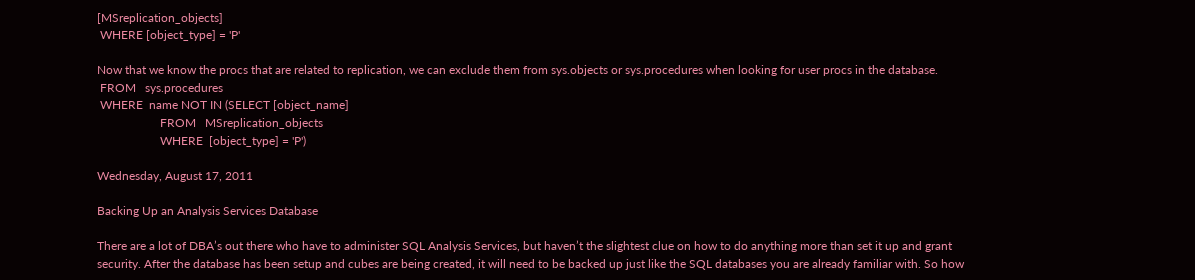[MSreplication_objects]
 WHERE [object_type] = 'P'

Now that we know the procs that are related to replication, we can exclude them from sys.objects or sys.procedures when looking for user procs in the database.
 FROM   sys.procedures
 WHERE  name NOT IN (SELECT [object_name]
                     FROM   MSreplication_objects
                     WHERE  [object_type] = 'P')

Wednesday, August 17, 2011

Backing Up an Analysis Services Database

There are a lot of DBA’s out there who have to administer SQL Analysis Services, but haven’t the slightest clue on how to do anything more than set it up and grant security. After the database has been setup and cubes are being created, it will need to be backed up just like the SQL databases you are already familiar with. So how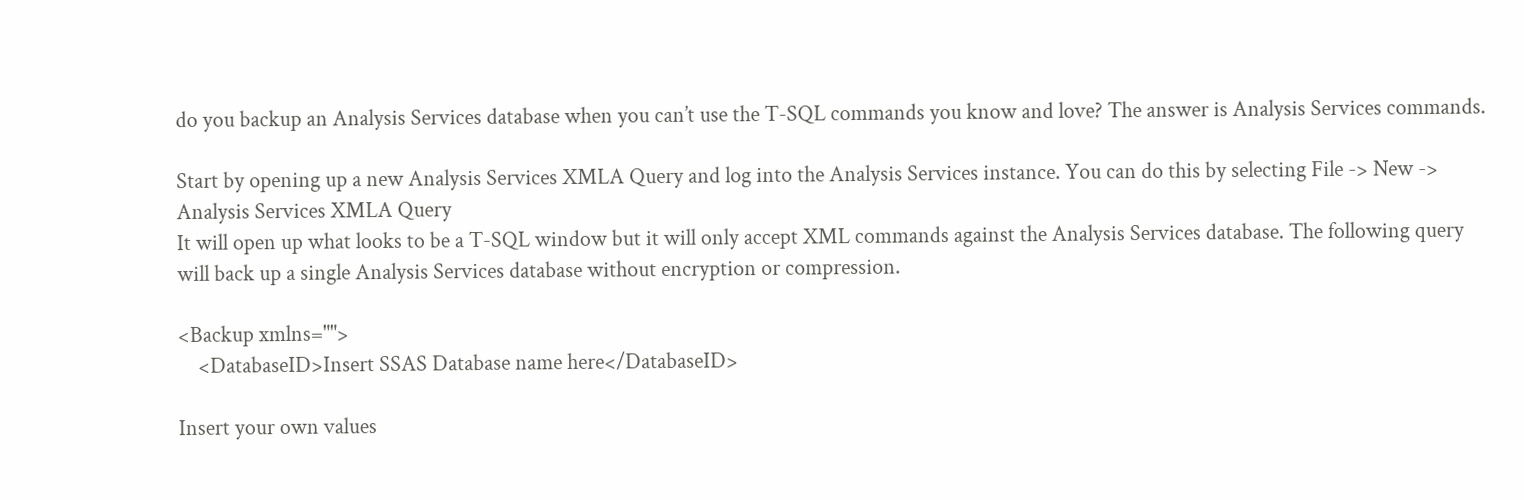do you backup an Analysis Services database when you can’t use the T-SQL commands you know and love? The answer is Analysis Services commands.

Start by opening up a new Analysis Services XMLA Query and log into the Analysis Services instance. You can do this by selecting File -> New -> Analysis Services XMLA Query
It will open up what looks to be a T-SQL window but it will only accept XML commands against the Analysis Services database. The following query will back up a single Analysis Services database without encryption or compression.

<Backup xmlns="">
    <DatabaseID>Insert SSAS Database name here</DatabaseID>

Insert your own values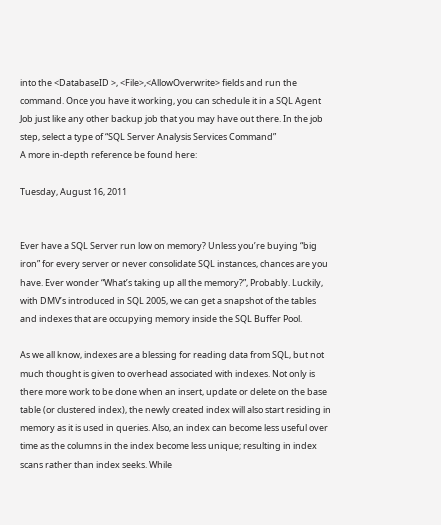into the <DatabaseID >, <File>,<AllowOverwrite> fields and run the command. Once you have it working, you can schedule it in a SQL Agent Job just like any other backup job that you may have out there. In the job step, select a type of “SQL Server Analysis Services Command”
A more in-depth reference be found here:

Tuesday, August 16, 2011


Ever have a SQL Server run low on memory? Unless you’re buying “big iron” for every server or never consolidate SQL instances, chances are you have. Ever wonder “What’s taking up all the memory?”, Probably. Luckily, with DMV’s introduced in SQL 2005, we can get a snapshot of the tables and indexes that are occupying memory inside the SQL Buffer Pool.

As we all know, indexes are a blessing for reading data from SQL, but not much thought is given to overhead associated with indexes. Not only is there more work to be done when an insert, update or delete on the base table (or clustered index), the newly created index will also start residing in memory as it is used in queries. Also, an index can become less useful over time as the columns in the index become less unique; resulting in index scans rather than index seeks. While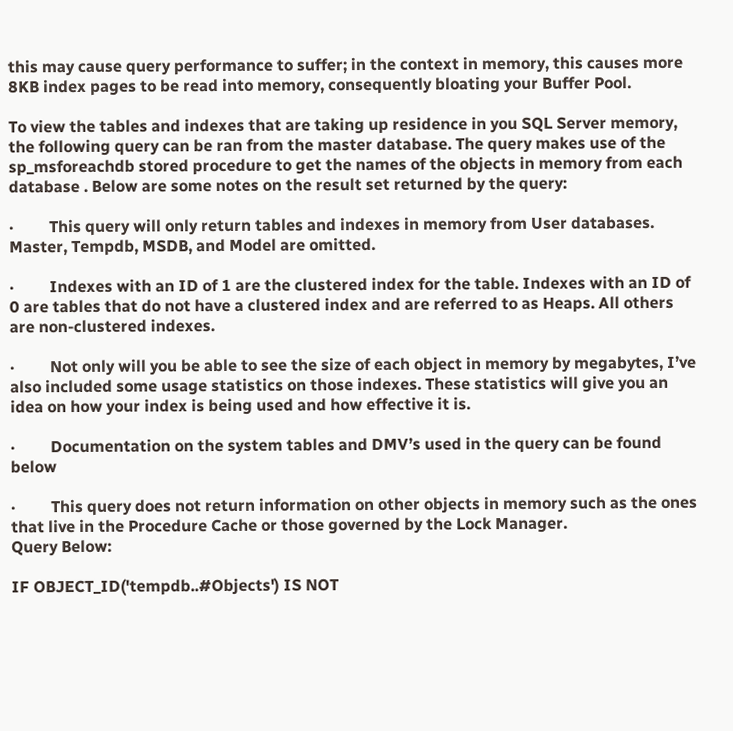this may cause query performance to suffer; in the context in memory, this causes more 8KB index pages to be read into memory, consequently bloating your Buffer Pool.

To view the tables and indexes that are taking up residence in you SQL Server memory, the following query can be ran from the master database. The query makes use of the sp_msforeachdb stored procedure to get the names of the objects in memory from each database . Below are some notes on the result set returned by the query:

·         This query will only return tables and indexes in memory from User databases. Master, Tempdb, MSDB, and Model are omitted.

·         Indexes with an ID of 1 are the clustered index for the table. Indexes with an ID of 0 are tables that do not have a clustered index and are referred to as Heaps. All others are non-clustered indexes.

·         Not only will you be able to see the size of each object in memory by megabytes, I’ve also included some usage statistics on those indexes. These statistics will give you an idea on how your index is being used and how effective it is.

·         Documentation on the system tables and DMV’s used in the query can be found below

·         This query does not return information on other objects in memory such as the ones that live in the Procedure Cache or those governed by the Lock Manager.
Query Below:

IF OBJECT_ID('tempdb..#Objects') IS NOT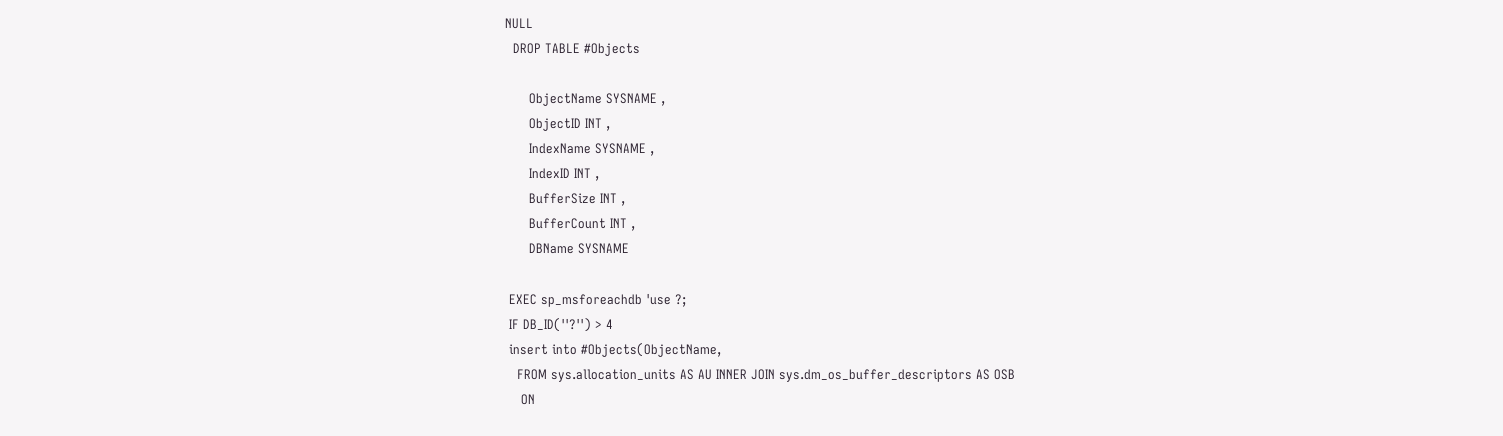NULL
  DROP TABLE #Objects

      ObjectName SYSNAME ,
      ObjectID INT ,
      IndexName SYSNAME ,
      IndexID INT ,
      BufferSize INT ,
      BufferCount INT ,
      DBName SYSNAME

 EXEC sp_msforeachdb 'use ?;
 IF DB_ID(''?'') > 4
 insert into #Objects(ObjectName,
   FROM sys.allocation_units AS AU INNER JOIN sys.dm_os_buffer_descriptors AS OSB
    ON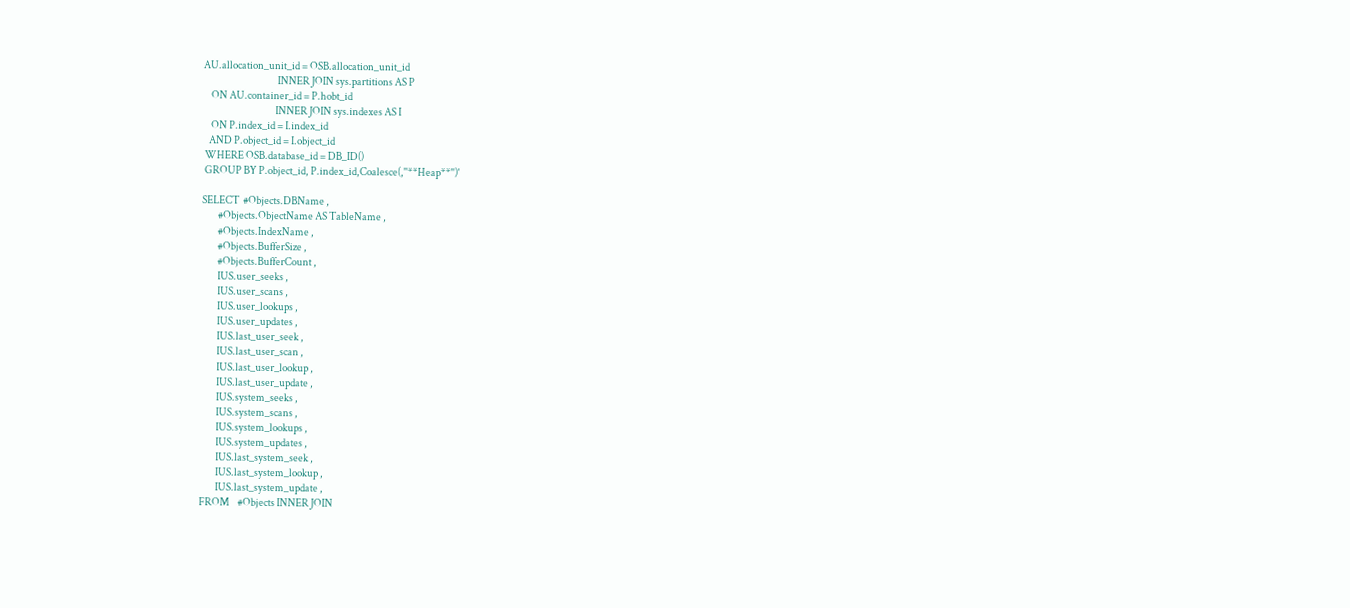AU.allocation_unit_id = OSB.allocation_unit_id
                                     INNER JOIN sys.partitions AS P
    ON AU.container_id = P.hobt_id
                                    INNER JOIN sys.indexes AS I
    ON P.index_id = I.index_id
   AND P.object_id = I.object_id
 WHERE OSB.database_id = DB_ID()
 GROUP BY P.object_id, P.index_id,Coalesce(,''**Heap**'')'

SELECT  #Objects.DBName ,
        #Objects.ObjectName AS TableName ,
        #Objects.IndexName ,
        #Objects.BufferSize ,
        #Objects.BufferCount ,
        IUS.user_seeks ,
        IUS.user_scans ,
        IUS.user_lookups ,
        IUS.user_updates ,
        IUS.last_user_seek ,
        IUS.last_user_scan ,
        IUS.last_user_lookup ,
        IUS.last_user_update ,
        IUS.system_seeks ,
        IUS.system_scans ,
        IUS.system_lookups ,
        IUS.system_updates ,
        IUS.last_system_seek ,
        IUS.last_system_lookup ,
        IUS.last_system_update ,
FROM    #Objects INNER JOIN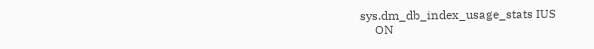sys.dm_db_index_usage_stats IUS
     ON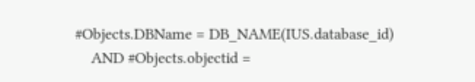#Objects.DBName = DB_NAME(IUS.database_id)
    AND #Objects.objectid =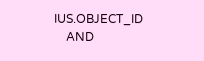IUS.OBJECT_ID
    AND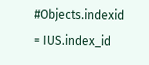#Objects.indexid = IUS.index_id